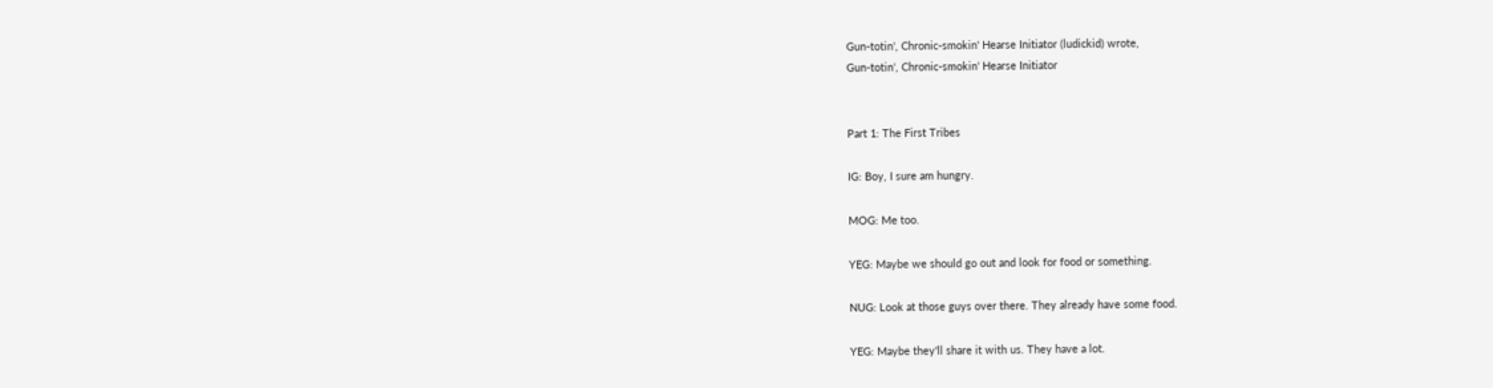Gun-totin', Chronic-smokin' Hearse Initiator (ludickid) wrote,
Gun-totin', Chronic-smokin' Hearse Initiator


Part 1: The First Tribes

IG: Boy, I sure am hungry.

MOG: Me too.

YEG: Maybe we should go out and look for food or something.

NUG: Look at those guys over there. They already have some food.

YEG: Maybe they'll share it with us. They have a lot.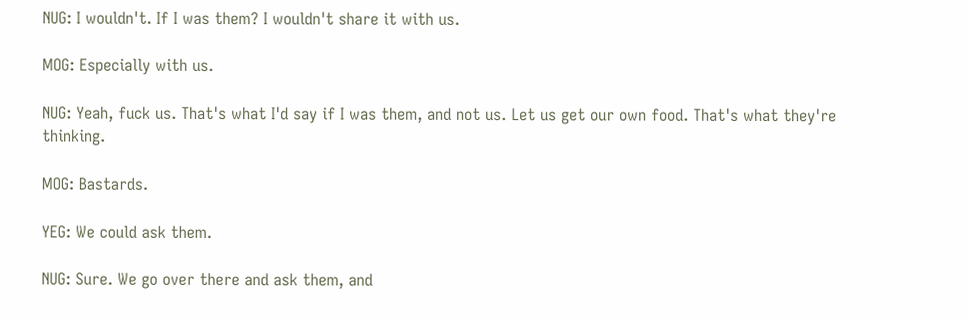NUG: I wouldn't. If I was them? I wouldn't share it with us.

MOG: Especially with us.

NUG: Yeah, fuck us. That's what I'd say if I was them, and not us. Let us get our own food. That's what they're thinking.

MOG: Bastards.

YEG: We could ask them.

NUG: Sure. We go over there and ask them, and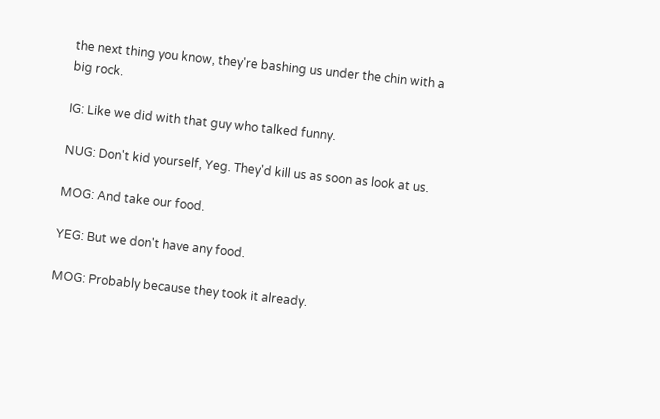the next thing you know, they're bashing us under the chin with a big rock.

IG: Like we did with that guy who talked funny.

NUG: Don't kid yourself, Yeg. They'd kill us as soon as look at us.

MOG: And take our food.

YEG: But we don't have any food.

MOG: Probably because they took it already.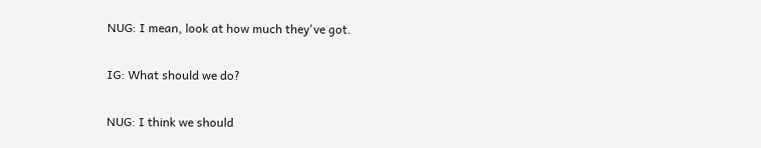NUG: I mean, look at how much they've got.

IG: What should we do?

NUG: I think we should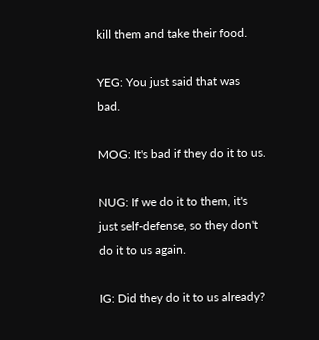kill them and take their food.

YEG: You just said that was bad.

MOG: It's bad if they do it to us.

NUG: If we do it to them, it's just self-defense, so they don't do it to us again.

IG: Did they do it to us already?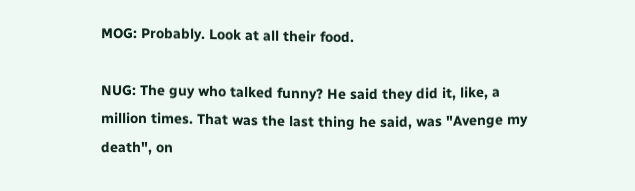MOG: Probably. Look at all their food.

NUG: The guy who talked funny? He said they did it, like, a million times. That was the last thing he said, was "Avenge my death", on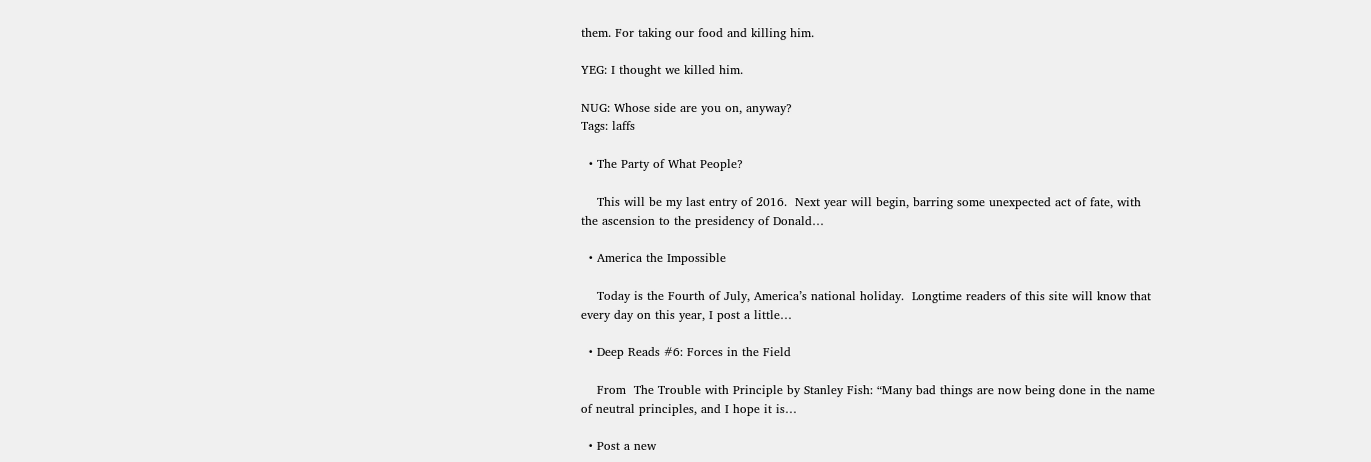them. For taking our food and killing him.

YEG: I thought we killed him.

NUG: Whose side are you on, anyway?
Tags: laffs

  • The Party of What People?

    This will be my last entry of 2016.  Next year will begin, barring some unexpected act of fate, with the ascension to the presidency of Donald…

  • America the Impossible

    Today is the Fourth of July, America’s national holiday.  Longtime readers of this site will know that every day on this year, I post a little…

  • Deep Reads #6: Forces in the Field

    From  The Trouble with Principle by Stanley Fish: “Many bad things are now being done in the name of neutral principles, and I hope it is…

  • Post a new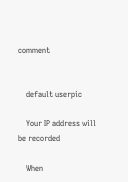comment


    default userpic

    Your IP address will be recorded

    When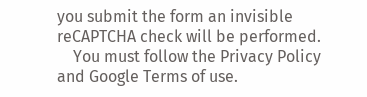you submit the form an invisible reCAPTCHA check will be performed.
    You must follow the Privacy Policy and Google Terms of use.